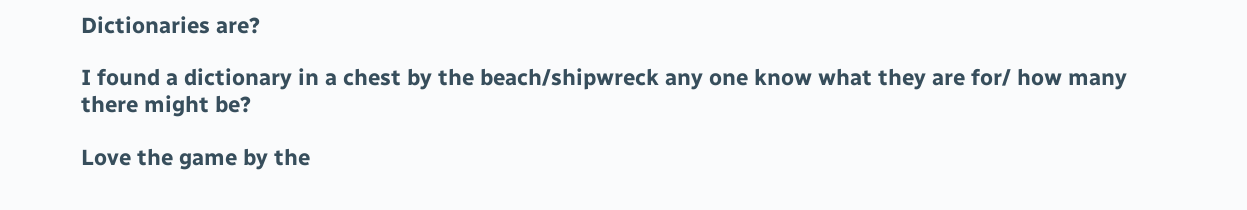Dictionaries are?

I found a dictionary in a chest by the beach/shipwreck any one know what they are for/ how many there might be?

Love the game by the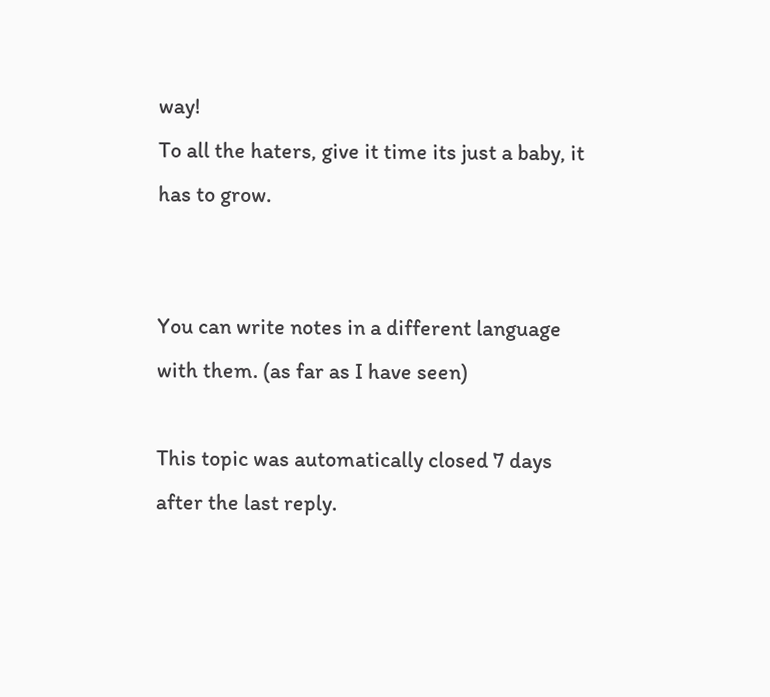way!
To all the haters, give it time its just a baby, it has to grow.


You can write notes in a different language with them. (as far as I have seen)

This topic was automatically closed 7 days after the last reply.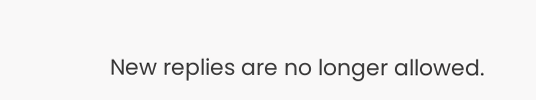New replies are no longer allowed.